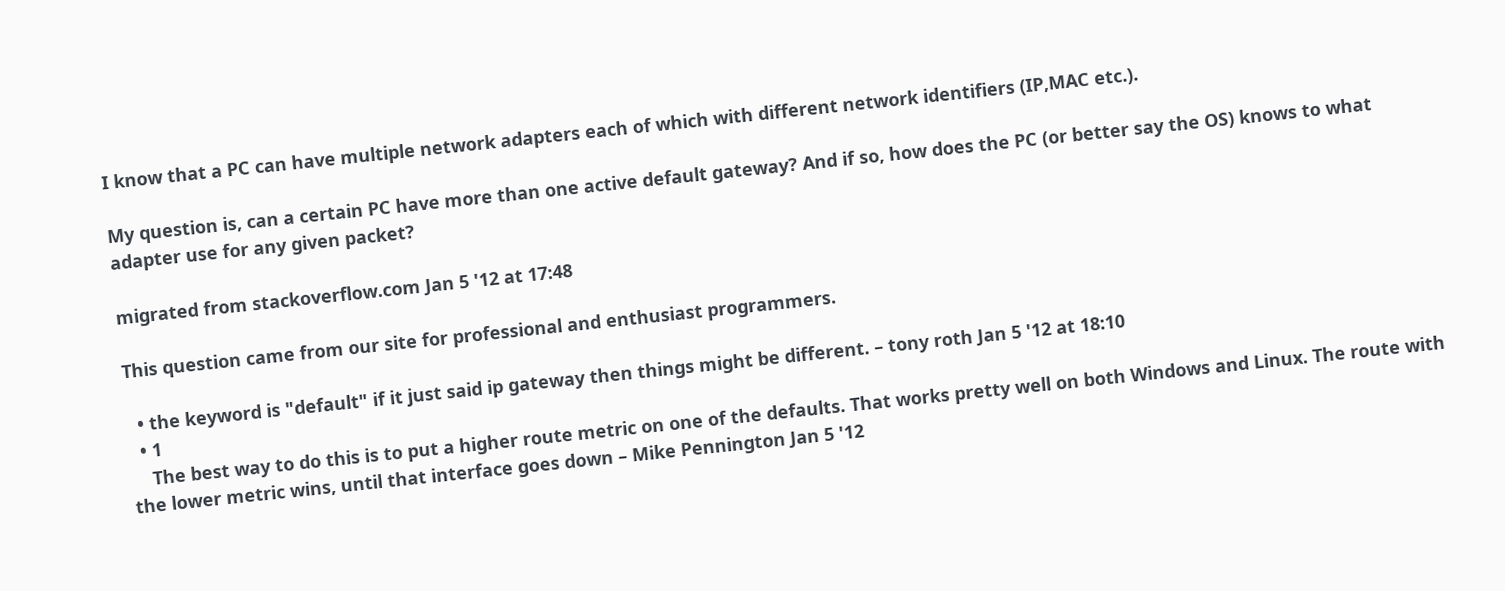I know that a PC can have multiple network adapters each of which with different network identifiers (IP,MAC etc.).

My question is, can a certain PC have more than one active default gateway? And if so, how does the PC (or better say the OS) knows to what adapter use for any given packet?

migrated from stackoverflow.com Jan 5 '12 at 17:48

This question came from our site for professional and enthusiast programmers.

  • the keyword is "default" if it just said ip gateway then things might be different. – tony roth Jan 5 '12 at 18:10
  • 1
    The best way to do this is to put a higher route metric on one of the defaults. That works pretty well on both Windows and Linux. The route with the lower metric wins, until that interface goes down – Mike Pennington Jan 5 '12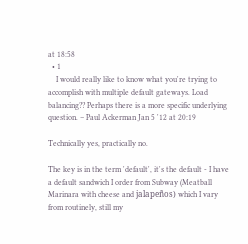at 18:58
  • 1
    I would really like to know what you're trying to accomplish with multiple default gateways. Load balancing?? Perhaps there is a more specific underlying question. – Paul Ackerman Jan 5 '12 at 20:19

Technically yes, practically no.

The key is in the term 'default', it's the default - I have a default sandwich I order from Subway (Meatball Marinara with cheese and jalapeños) which I vary from routinely, still my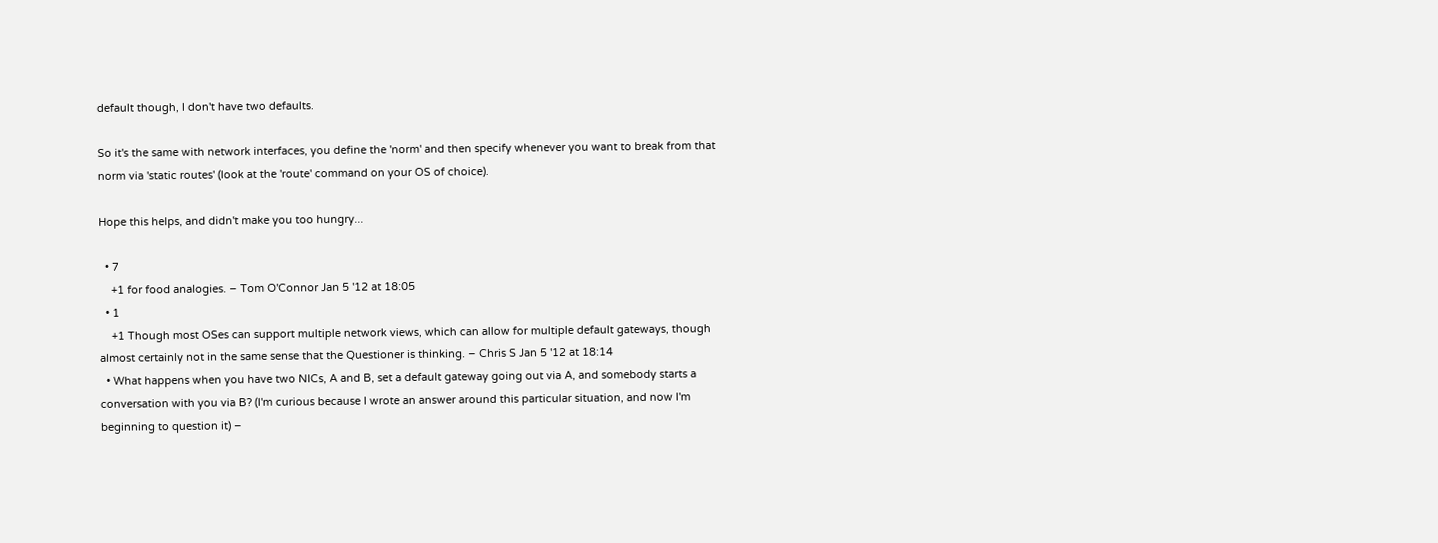default though, I don't have two defaults.

So it's the same with network interfaces, you define the 'norm' and then specify whenever you want to break from that norm via 'static routes' (look at the 'route' command on your OS of choice).

Hope this helps, and didn't make you too hungry...

  • 7
    +1 for food analogies. – Tom O'Connor Jan 5 '12 at 18:05
  • 1
    +1 Though most OSes can support multiple network views, which can allow for multiple default gateways, though almost certainly not in the same sense that the Questioner is thinking. – Chris S Jan 5 '12 at 18:14
  • What happens when you have two NICs, A and B, set a default gateway going out via A, and somebody starts a conversation with you via B? (I'm curious because I wrote an answer around this particular situation, and now I'm beginning to question it) –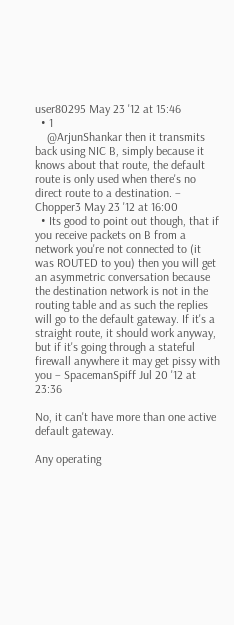user80295 May 23 '12 at 15:46
  • 1
    @ArjunShankar then it transmits back using NIC B, simply because it knows about that route, the default route is only used when there's no direct route to a destination. – Chopper3 May 23 '12 at 16:00
  • Its good to point out though, that if you receive packets on B from a network you're not connected to (it was ROUTED to you) then you will get an asymmetric conversation because the destination network is not in the routing table and as such the replies will go to the default gateway. If it's a straight route, it should work anyway, but if it's going through a stateful firewall anywhere it may get pissy with you – SpacemanSpiff Jul 20 '12 at 23:36

No, it can't have more than one active default gateway.

Any operating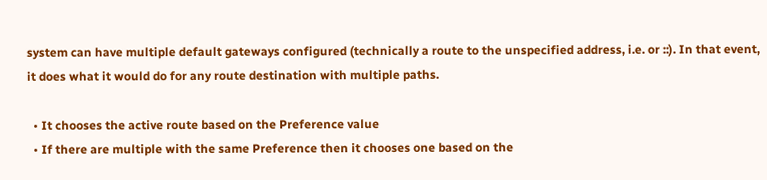system can have multiple default gateways configured (technically a route to the unspecified address, i.e. or ::). In that event, it does what it would do for any route destination with multiple paths.

  • It chooses the active route based on the Preference value
  • If there are multiple with the same Preference then it chooses one based on the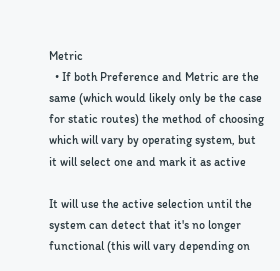Metric
  • If both Preference and Metric are the same (which would likely only be the case for static routes) the method of choosing which will vary by operating system, but it will select one and mark it as active

It will use the active selection until the system can detect that it's no longer functional (this will vary depending on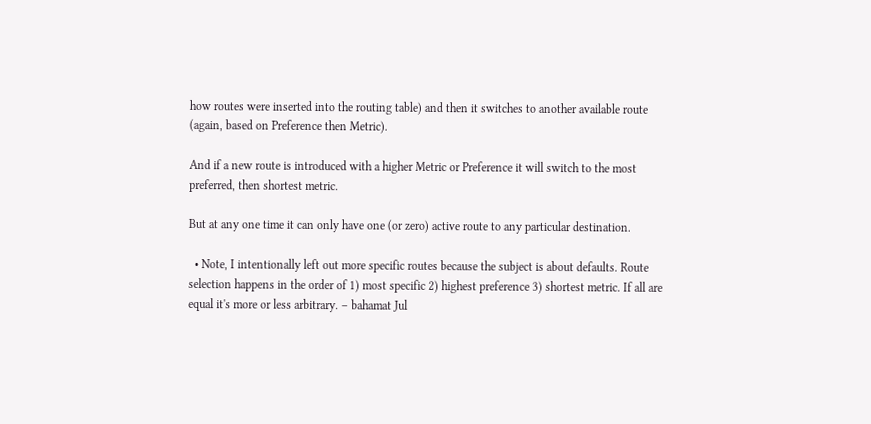how routes were inserted into the routing table) and then it switches to another available route (again, based on Preference then Metric).

And if a new route is introduced with a higher Metric or Preference it will switch to the most preferred, then shortest metric.

But at any one time it can only have one (or zero) active route to any particular destination.

  • Note, I intentionally left out more specific routes because the subject is about defaults. Route selection happens in the order of 1) most specific 2) highest preference 3) shortest metric. If all are equal it's more or less arbitrary. – bahamat Jul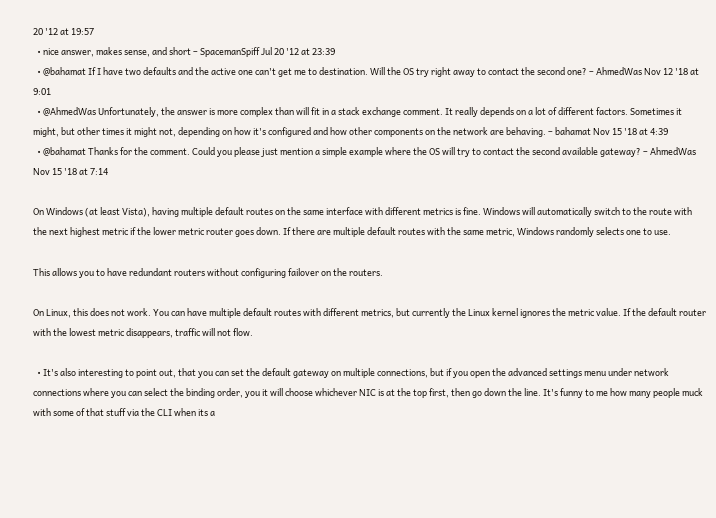20 '12 at 19:57
  • nice answer, makes sense, and short – SpacemanSpiff Jul 20 '12 at 23:39
  • @bahamat If I have two defaults and the active one can't get me to destination. Will the OS try right away to contact the second one? – AhmedWas Nov 12 '18 at 9:01
  • @AhmedWas Unfortunately, the answer is more complex than will fit in a stack exchange comment. It really depends on a lot of different factors. Sometimes it might, but other times it might not, depending on how it's configured and how other components on the network are behaving. – bahamat Nov 15 '18 at 4:39
  • @bahamat Thanks for the comment. Could you please just mention a simple example where the OS will try to contact the second available gateway? – AhmedWas Nov 15 '18 at 7:14

On Windows (at least Vista), having multiple default routes on the same interface with different metrics is fine. Windows will automatically switch to the route with the next highest metric if the lower metric router goes down. If there are multiple default routes with the same metric, Windows randomly selects one to use.

This allows you to have redundant routers without configuring failover on the routers.

On Linux, this does not work. You can have multiple default routes with different metrics, but currently the Linux kernel ignores the metric value. If the default router with the lowest metric disappears, traffic will not flow.

  • It's also interesting to point out, that you can set the default gateway on multiple connections, but if you open the advanced settings menu under network connections where you can select the binding order, you it will choose whichever NIC is at the top first, then go down the line. It's funny to me how many people muck with some of that stuff via the CLI when its a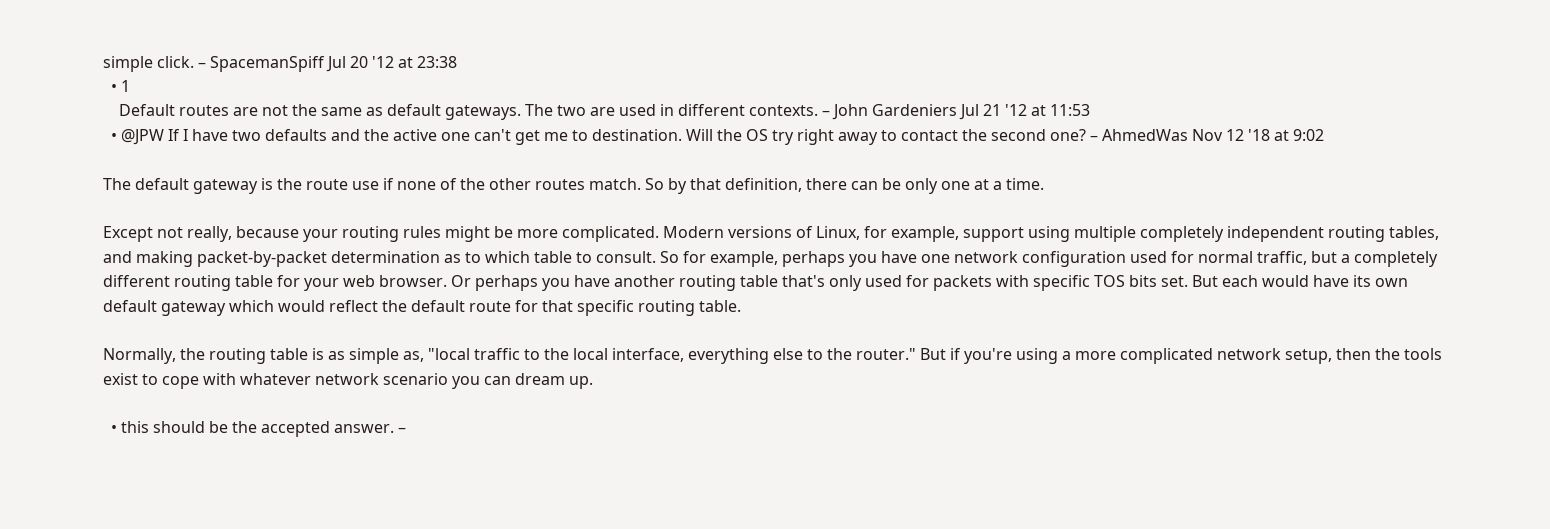simple click. – SpacemanSpiff Jul 20 '12 at 23:38
  • 1
    Default routes are not the same as default gateways. The two are used in different contexts. – John Gardeniers Jul 21 '12 at 11:53
  • @JPW If I have two defaults and the active one can't get me to destination. Will the OS try right away to contact the second one? – AhmedWas Nov 12 '18 at 9:02

The default gateway is the route use if none of the other routes match. So by that definition, there can be only one at a time.

Except not really, because your routing rules might be more complicated. Modern versions of Linux, for example, support using multiple completely independent routing tables, and making packet-by-packet determination as to which table to consult. So for example, perhaps you have one network configuration used for normal traffic, but a completely different routing table for your web browser. Or perhaps you have another routing table that's only used for packets with specific TOS bits set. But each would have its own default gateway which would reflect the default route for that specific routing table.

Normally, the routing table is as simple as, "local traffic to the local interface, everything else to the router." But if you're using a more complicated network setup, then the tools exist to cope with whatever network scenario you can dream up.

  • this should be the accepted answer. –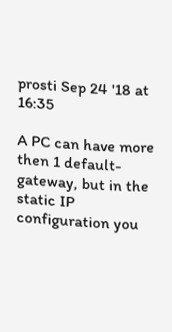prosti Sep 24 '18 at 16:35

A PC can have more then 1 default-gateway, but in the static IP configuration you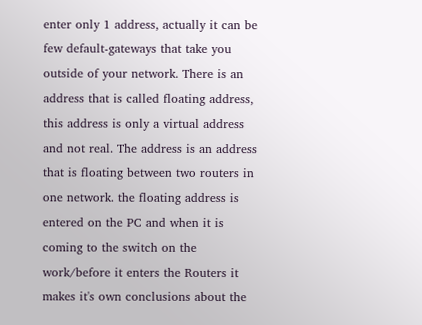enter only 1 address, actually it can be few default-gateways that take you outside of your network. There is an address that is called floating address, this address is only a virtual address and not real. The address is an address that is floating between two routers in one network. the floating address is entered on the PC and when it is coming to the switch on the work/before it enters the Routers it makes it's own conclusions about the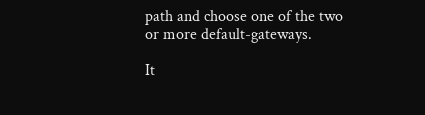path and choose one of the two or more default-gateways.

It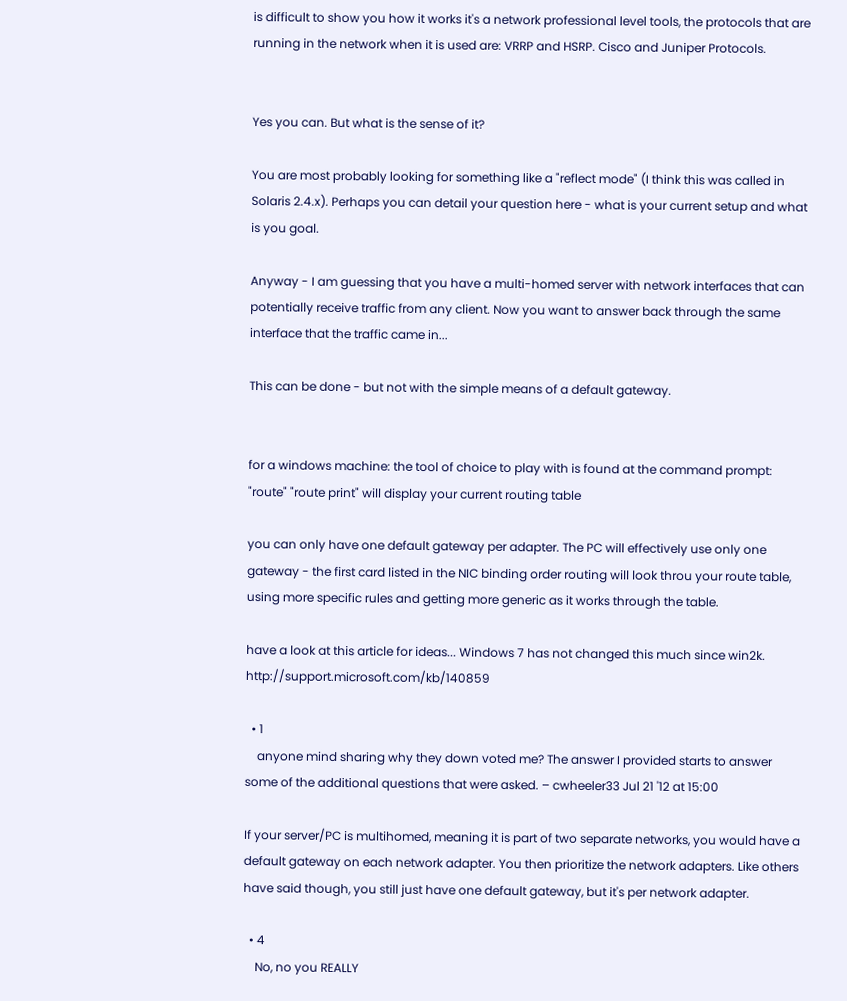is difficult to show you how it works it's a network professional level tools, the protocols that are running in the network when it is used are: VRRP and HSRP. Cisco and Juniper Protocols.


Yes you can. But what is the sense of it?

You are most probably looking for something like a "reflect mode" (I think this was called in Solaris 2.4.x). Perhaps you can detail your question here - what is your current setup and what is you goal.

Anyway - I am guessing that you have a multi-homed server with network interfaces that can potentially receive traffic from any client. Now you want to answer back through the same interface that the traffic came in...

This can be done - but not with the simple means of a default gateway.


for a windows machine: the tool of choice to play with is found at the command prompt: "route" "route print" will display your current routing table

you can only have one default gateway per adapter. The PC will effectively use only one gateway - the first card listed in the NIC binding order routing will look throu your route table, using more specific rules and getting more generic as it works through the table.

have a look at this article for ideas... Windows 7 has not changed this much since win2k. http://support.microsoft.com/kb/140859

  • 1
    anyone mind sharing why they down voted me? The answer I provided starts to answer some of the additional questions that were asked. – cwheeler33 Jul 21 '12 at 15:00

If your server/PC is multihomed, meaning it is part of two separate networks, you would have a default gateway on each network adapter. You then prioritize the network adapters. Like others have said though, you still just have one default gateway, but it's per network adapter.

  • 4
    No, no you REALLY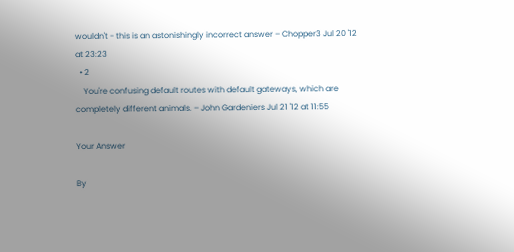wouldn't - this is an astonishingly incorrect answer – Chopper3 Jul 20 '12 at 23:23
  • 2
    You're confusing default routes with default gateways, which are completely different animals. – John Gardeniers Jul 21 '12 at 11:55

Your Answer

By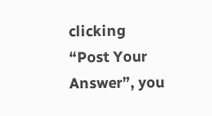clicking “Post Your Answer”, you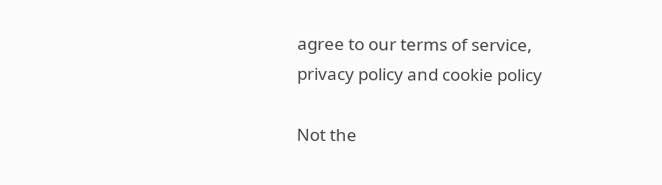agree to our terms of service, privacy policy and cookie policy

Not the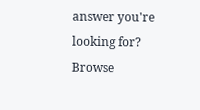answer you're looking for? Browse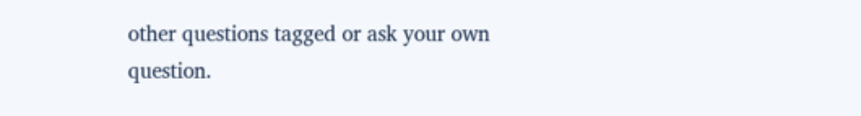other questions tagged or ask your own question.